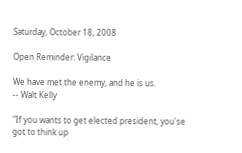Saturday, October 18, 2008

Open Reminder: Vigilance

We have met the enemy, and he is us.
-- Walt Kelly

"If you wants to get elected president, you'se got to think up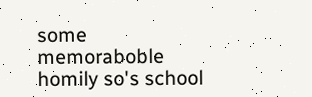some
memoraboble homily so's school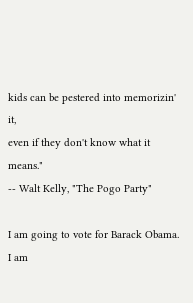kids can be pestered into memorizin' it,
even if they don't know what it means."
-- Walt Kelly, "The Pogo Party"

I am going to vote for Barack Obama.
I am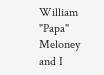William "Papa" Meloney and I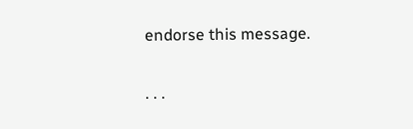endorse this message.

. . .